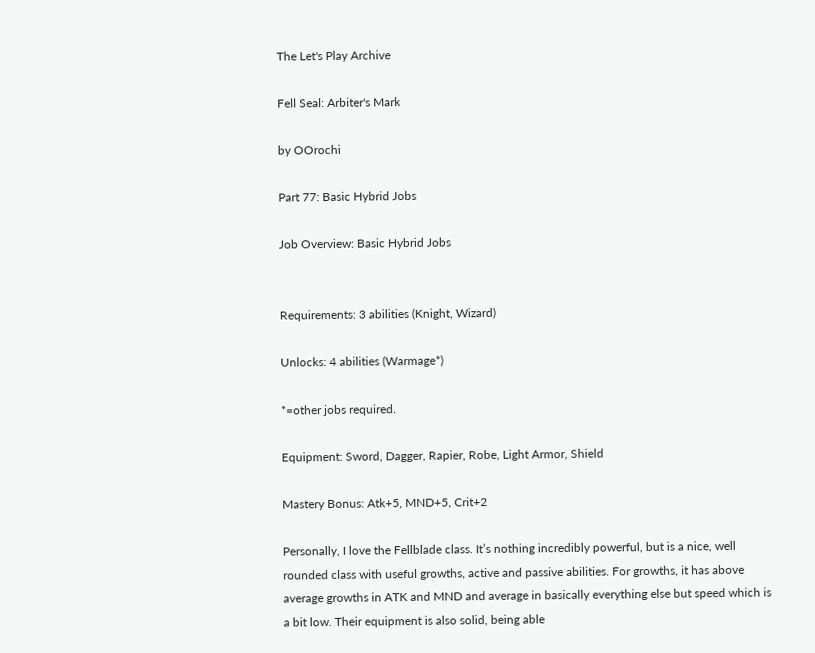The Let's Play Archive

Fell Seal: Arbiter's Mark

by OOrochi

Part 77: Basic Hybrid Jobs

Job Overview: Basic Hybrid Jobs


Requirements: 3 abilities (Knight, Wizard)

Unlocks: 4 abilities (Warmage*)

*=other jobs required.

Equipment: Sword, Dagger, Rapier, Robe, Light Armor, Shield

Mastery Bonus: Atk+5, MND+5, Crit+2

Personally, I love the Fellblade class. It’s nothing incredibly powerful, but is a nice, well rounded class with useful growths, active and passive abilities. For growths, it has above average growths in ATK and MND and average in basically everything else but speed which is a bit low. Their equipment is also solid, being able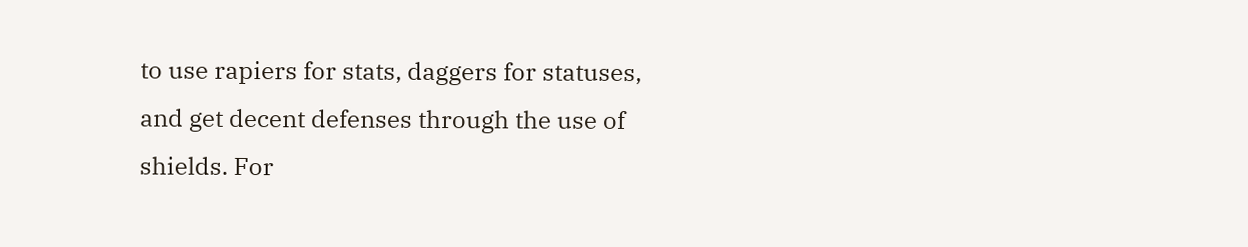to use rapiers for stats, daggers for statuses, and get decent defenses through the use of shields. For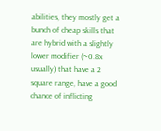abilities, they mostly get a bunch of cheap skills that are hybrid with a slightly lower modifier (~0.8x usually) that have a 2 square range, have a good chance of inflicting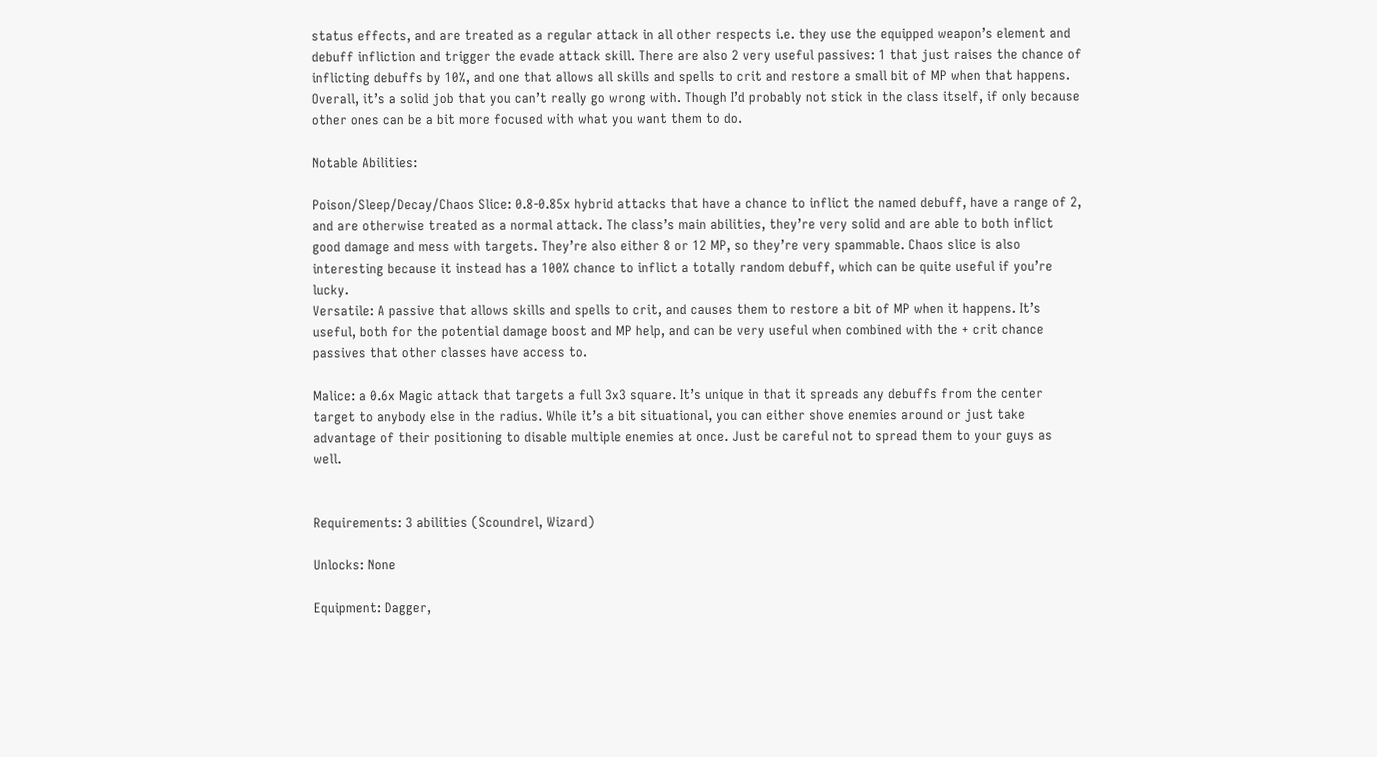status effects, and are treated as a regular attack in all other respects i.e. they use the equipped weapon’s element and debuff infliction and trigger the evade attack skill. There are also 2 very useful passives: 1 that just raises the chance of inflicting debuffs by 10%, and one that allows all skills and spells to crit and restore a small bit of MP when that happens. Overall, it’s a solid job that you can’t really go wrong with. Though I’d probably not stick in the class itself, if only because other ones can be a bit more focused with what you want them to do.

Notable Abilities:

Poison/Sleep/Decay/Chaos Slice: 0.8-0.85x hybrid attacks that have a chance to inflict the named debuff, have a range of 2, and are otherwise treated as a normal attack. The class’s main abilities, they’re very solid and are able to both inflict good damage and mess with targets. They’re also either 8 or 12 MP, so they’re very spammable. Chaos slice is also interesting because it instead has a 100% chance to inflict a totally random debuff, which can be quite useful if you’re lucky.
Versatile: A passive that allows skills and spells to crit, and causes them to restore a bit of MP when it happens. It’s useful, both for the potential damage boost and MP help, and can be very useful when combined with the + crit chance passives that other classes have access to.

Malice: a 0.6x Magic attack that targets a full 3x3 square. It’s unique in that it spreads any debuffs from the center target to anybody else in the radius. While it’s a bit situational, you can either shove enemies around or just take advantage of their positioning to disable multiple enemies at once. Just be careful not to spread them to your guys as well.


Requirements: 3 abilities (Scoundrel, Wizard)

Unlocks: None

Equipment: Dagger,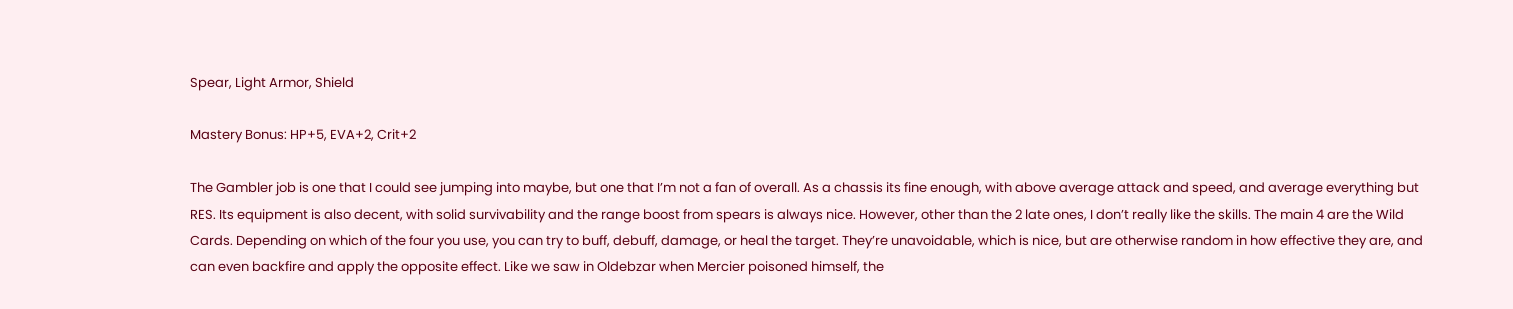Spear, Light Armor, Shield

Mastery Bonus: HP+5, EVA+2, Crit+2

The Gambler job is one that I could see jumping into maybe, but one that I’m not a fan of overall. As a chassis its fine enough, with above average attack and speed, and average everything but RES. Its equipment is also decent, with solid survivability and the range boost from spears is always nice. However, other than the 2 late ones, I don’t really like the skills. The main 4 are the Wild Cards. Depending on which of the four you use, you can try to buff, debuff, damage, or heal the target. They’re unavoidable, which is nice, but are otherwise random in how effective they are, and can even backfire and apply the opposite effect. Like we saw in Oldebzar when Mercier poisoned himself, the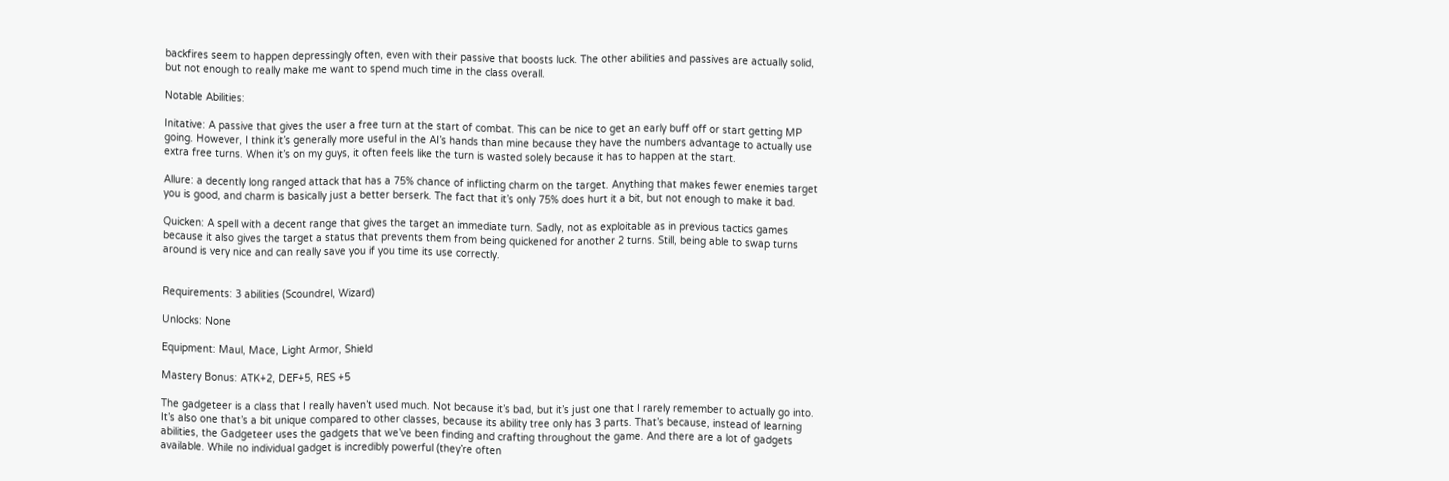backfires seem to happen depressingly often, even with their passive that boosts luck. The other abilities and passives are actually solid, but not enough to really make me want to spend much time in the class overall.

Notable Abilities:

Initative: A passive that gives the user a free turn at the start of combat. This can be nice to get an early buff off or start getting MP going. However, I think it’s generally more useful in the AI’s hands than mine because they have the numbers advantage to actually use extra free turns. When it’s on my guys, it often feels like the turn is wasted solely because it has to happen at the start.

Allure: a decently long ranged attack that has a 75% chance of inflicting charm on the target. Anything that makes fewer enemies target you is good, and charm is basically just a better berserk. The fact that it’s only 75% does hurt it a bit, but not enough to make it bad.

Quicken: A spell with a decent range that gives the target an immediate turn. Sadly, not as exploitable as in previous tactics games because it also gives the target a status that prevents them from being quickened for another 2 turns. Still, being able to swap turns around is very nice and can really save you if you time its use correctly.


Requirements: 3 abilities (Scoundrel, Wizard)

Unlocks: None

Equipment: Maul, Mace, Light Armor, Shield

Mastery Bonus: ATK+2, DEF+5, RES +5

The gadgeteer is a class that I really haven’t used much. Not because it’s bad, but it’s just one that I rarely remember to actually go into. It’s also one that’s a bit unique compared to other classes, because its ability tree only has 3 parts. That’s because, instead of learning abilities, the Gadgeteer uses the gadgets that we’ve been finding and crafting throughout the game. And there are a lot of gadgets available. While no individual gadget is incredibly powerful (they’re often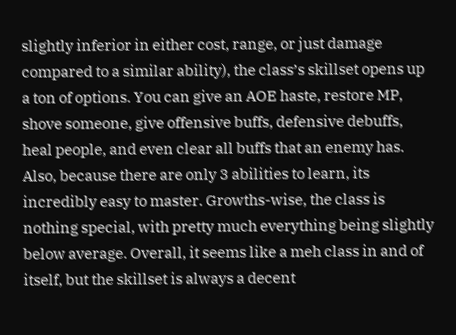slightly inferior in either cost, range, or just damage compared to a similar ability), the class’s skillset opens up a ton of options. You can give an AOE haste, restore MP, shove someone, give offensive buffs, defensive debuffs, heal people, and even clear all buffs that an enemy has. Also, because there are only 3 abilities to learn, its incredibly easy to master. Growths-wise, the class is nothing special, with pretty much everything being slightly below average. Overall, it seems like a meh class in and of itself, but the skillset is always a decent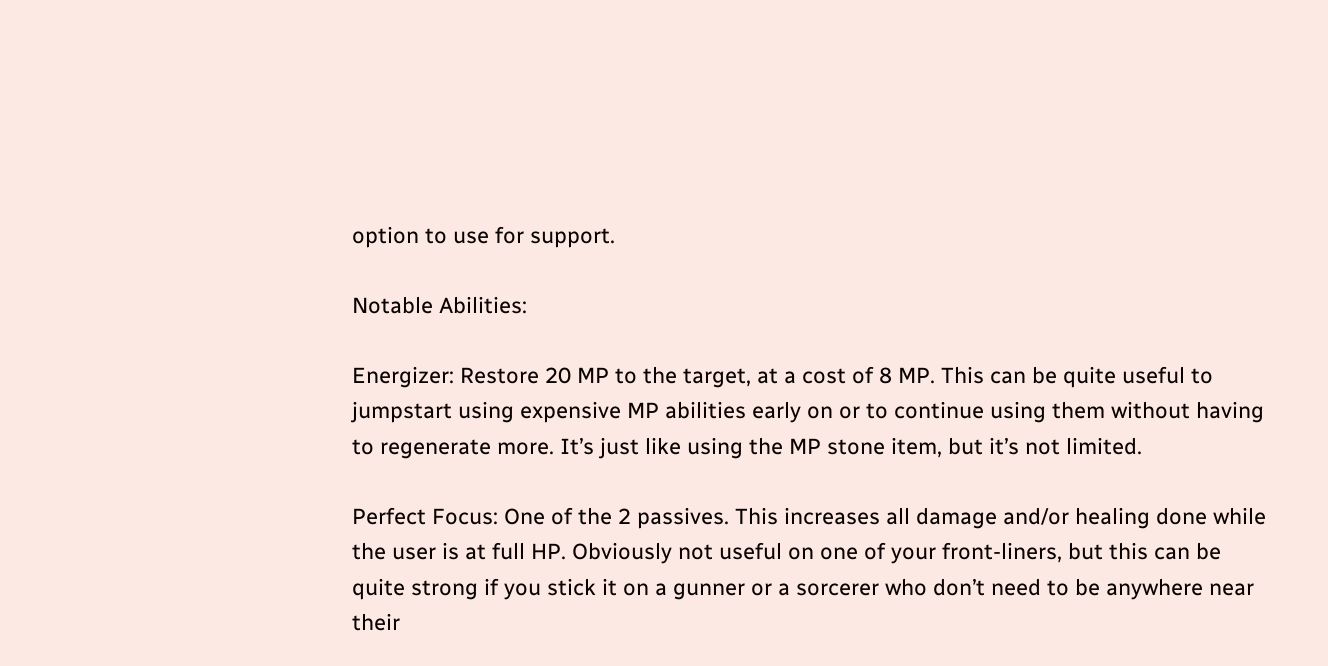option to use for support.

Notable Abilities:

Energizer: Restore 20 MP to the target, at a cost of 8 MP. This can be quite useful to jumpstart using expensive MP abilities early on or to continue using them without having to regenerate more. It’s just like using the MP stone item, but it’s not limited.

Perfect Focus: One of the 2 passives. This increases all damage and/or healing done while the user is at full HP. Obviously not useful on one of your front-liners, but this can be quite strong if you stick it on a gunner or a sorcerer who don’t need to be anywhere near their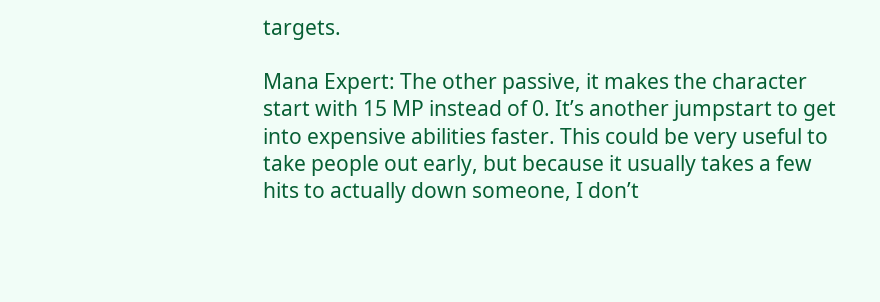targets.

Mana Expert: The other passive, it makes the character start with 15 MP instead of 0. It’s another jumpstart to get into expensive abilities faster. This could be very useful to take people out early, but because it usually takes a few hits to actually down someone, I don’t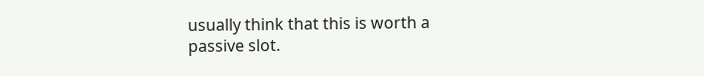usually think that this is worth a passive slot.